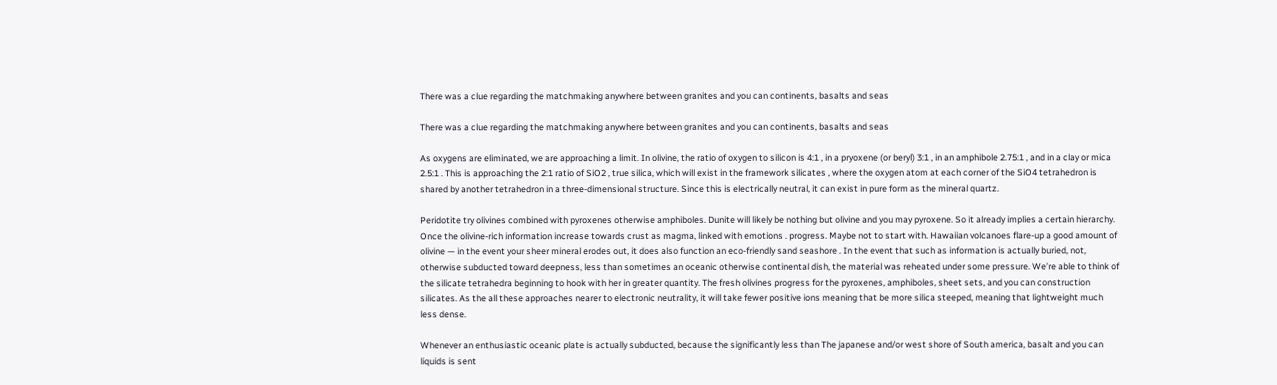There was a clue regarding the matchmaking anywhere between granites and you can continents, basalts and seas

There was a clue regarding the matchmaking anywhere between granites and you can continents, basalts and seas

As oxygens are eliminated, we are approaching a limit. In olivine, the ratio of oxygen to silicon is 4:1 , in a pryoxene (or beryl) 3:1 , in an amphibole 2.75:1 , and in a clay or mica 2.5:1 . This is approaching the 2:1 ratio of SiO2 , true silica, which will exist in the framework silicates , where the oxygen atom at each corner of the SiO4 tetrahedron is shared by another tetrahedron in a three-dimensional structure. Since this is electrically neutral, it can exist in pure form as the mineral quartz.

Peridotite try olivines combined with pyroxenes otherwise amphiboles. Dunite will likely be nothing but olivine and you may pyroxene. So it already implies a certain hierarchy. Once the olivine-rich information increase towards crust as magma, linked with emotions . progress. Maybe not to start with. Hawaiian volcanoes flare-up a good amount of olivine — in the event your sheer mineral erodes out, it does also function an eco-friendly sand seashore . In the event that such as information is actually buried, not, otherwise subducted toward deepness, less than sometimes an oceanic otherwise continental dish, the material was reheated under some pressure. We’re able to think of the silicate tetrahedra beginning to hook with her in greater quantity. The fresh olivines progress for the pyroxenes, amphiboles, sheet sets, and you can construction silicates. As the all these approaches nearer to electronic neutrality, it will take fewer positive ions meaning that be more silica steeped, meaning that lightweight much less dense.

Whenever an enthusiastic oceanic plate is actually subducted, because the significantly less than The japanese and/or west shore of South america, basalt and you can liquids is sent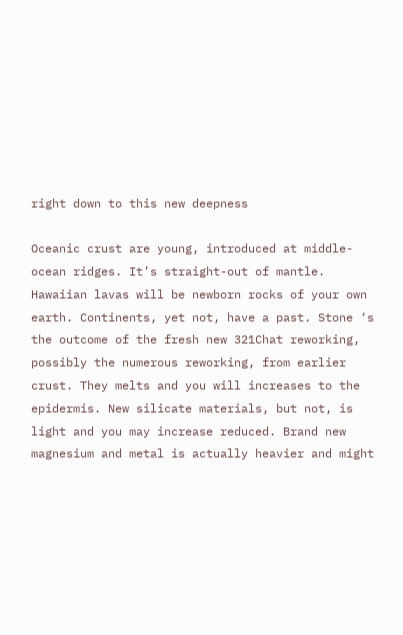right down to this new deepness

Oceanic crust are young, introduced at middle-ocean ridges. It’s straight-out of mantle. Hawaiian lavas will be newborn rocks of your own earth. Continents, yet not, have a past. Stone ‘s the outcome of the fresh new 321Chat reworking, possibly the numerous reworking, from earlier crust. They melts and you will increases to the epidermis. New silicate materials, but not, is light and you may increase reduced. Brand new magnesium and metal is actually heavier and might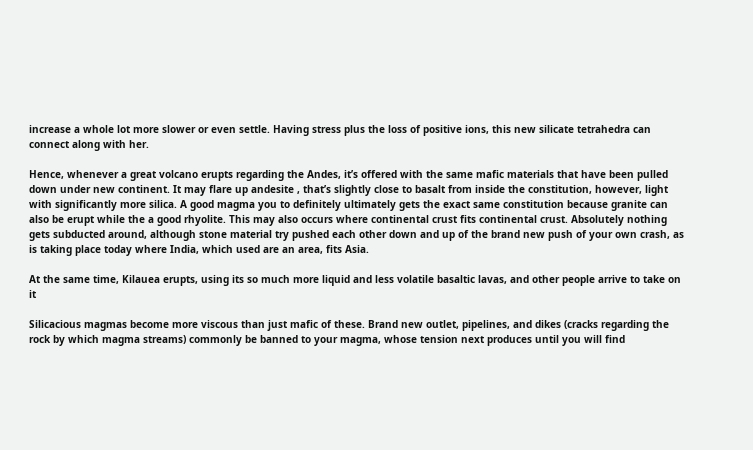increase a whole lot more slower or even settle. Having stress plus the loss of positive ions, this new silicate tetrahedra can connect along with her.

Hence, whenever a great volcano erupts regarding the Andes, it’s offered with the same mafic materials that have been pulled down under new continent. It may flare up andesite , that’s slightly close to basalt from inside the constitution, however, light with significantly more silica. A good magma you to definitely ultimately gets the exact same constitution because granite can also be erupt while the a good rhyolite. This may also occurs where continental crust fits continental crust. Absolutely nothing gets subducted around, although stone material try pushed each other down and up of the brand new push of your own crash, as is taking place today where India, which used are an area, fits Asia.

At the same time, Kilauea erupts, using its so much more liquid and less volatile basaltic lavas, and other people arrive to take on it

Silicacious magmas become more viscous than just mafic of these. Brand new outlet, pipelines, and dikes (cracks regarding the rock by which magma streams) commonly be banned to your magma, whose tension next produces until you will find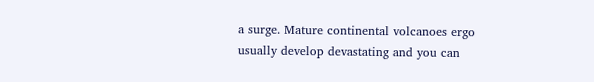a surge. Mature continental volcanoes ergo usually develop devastating and you can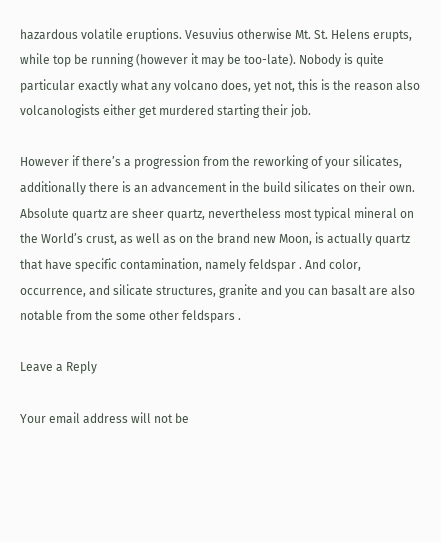hazardous volatile eruptions. Vesuvius otherwise Mt. St. Helens erupts, while top be running (however it may be too-late). Nobody is quite particular exactly what any volcano does, yet not, this is the reason also volcanologists either get murdered starting their job.

However if there’s a progression from the reworking of your silicates, additionally there is an advancement in the build silicates on their own. Absolute quartz are sheer quartz, nevertheless most typical mineral on the World’s crust, as well as on the brand new Moon, is actually quartz that have specific contamination, namely feldspar . And color, occurrence, and silicate structures, granite and you can basalt are also notable from the some other feldspars .

Leave a Reply

Your email address will not be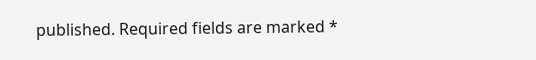published. Required fields are marked *